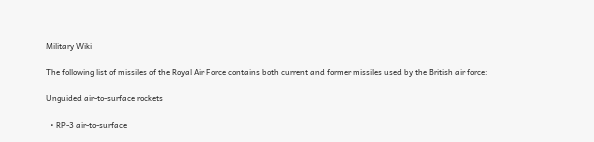Military Wiki

The following list of missiles of the Royal Air Force contains both current and former missiles used by the British air force:

Unguided air-to-surface rockets

  • RP-3 air-to-surface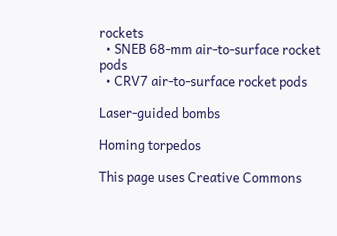rockets
  • SNEB 68-mm air-to-surface rocket pods
  • CRV7 air-to-surface rocket pods

Laser-guided bombs

Homing torpedos

This page uses Creative Commons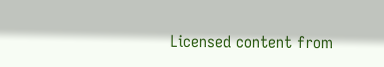Licensed content from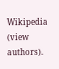Wikipedia (view authors).